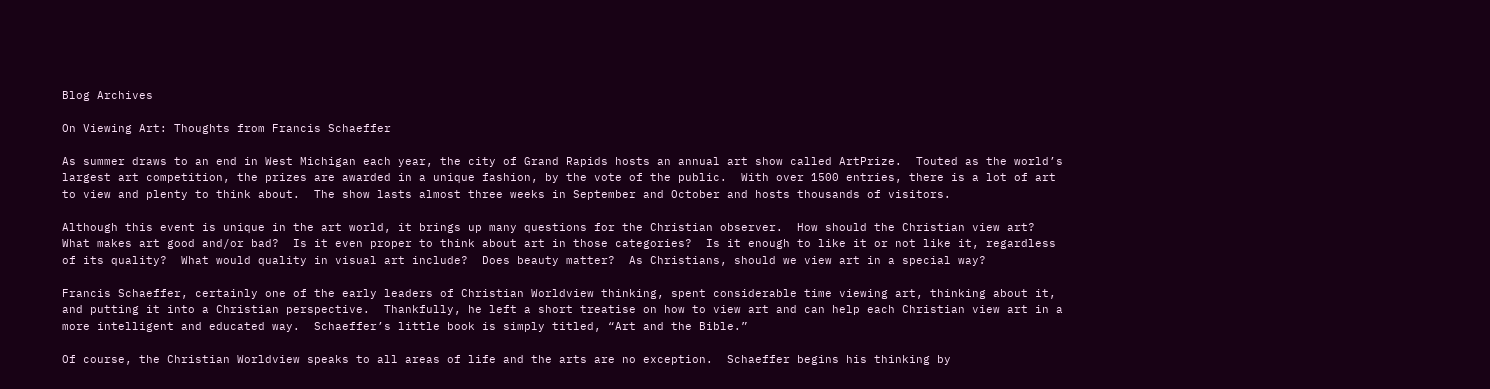Blog Archives

On Viewing Art: Thoughts from Francis Schaeffer

As summer draws to an end in West Michigan each year, the city of Grand Rapids hosts an annual art show called ArtPrize.  Touted as the world’s largest art competition, the prizes are awarded in a unique fashion, by the vote of the public.  With over 1500 entries, there is a lot of art to view and plenty to think about.  The show lasts almost three weeks in September and October and hosts thousands of visitors.

Although this event is unique in the art world, it brings up many questions for the Christian observer.  How should the Christian view art?  What makes art good and/or bad?  Is it even proper to think about art in those categories?  Is it enough to like it or not like it, regardless of its quality?  What would quality in visual art include?  Does beauty matter?  As Christians, should we view art in a special way?

Francis Schaeffer, certainly one of the early leaders of Christian Worldview thinking, spent considerable time viewing art, thinking about it, and putting it into a Christian perspective.  Thankfully, he left a short treatise on how to view art and can help each Christian view art in a more intelligent and educated way.  Schaeffer’s little book is simply titled, “Art and the Bible.”

Of course, the Christian Worldview speaks to all areas of life and the arts are no exception.  Schaeffer begins his thinking by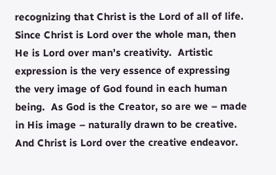recognizing that Christ is the Lord of all of life.  Since Christ is Lord over the whole man, then He is Lord over man’s creativity.  Artistic expression is the very essence of expressing the very image of God found in each human being.  As God is the Creator, so are we – made in His image – naturally drawn to be creative.  And Christ is Lord over the creative endeavor.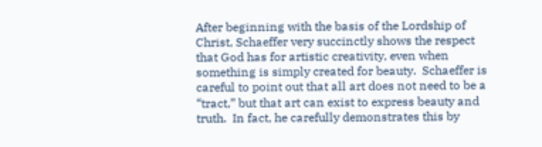After beginning with the basis of the Lordship of Christ, Schaeffer very succinctly shows the respect that God has for artistic creativity, even when something is simply created for beauty.  Schaeffer is careful to point out that all art does not need to be a “tract,” but that art can exist to express beauty and truth.  In fact, he carefully demonstrates this by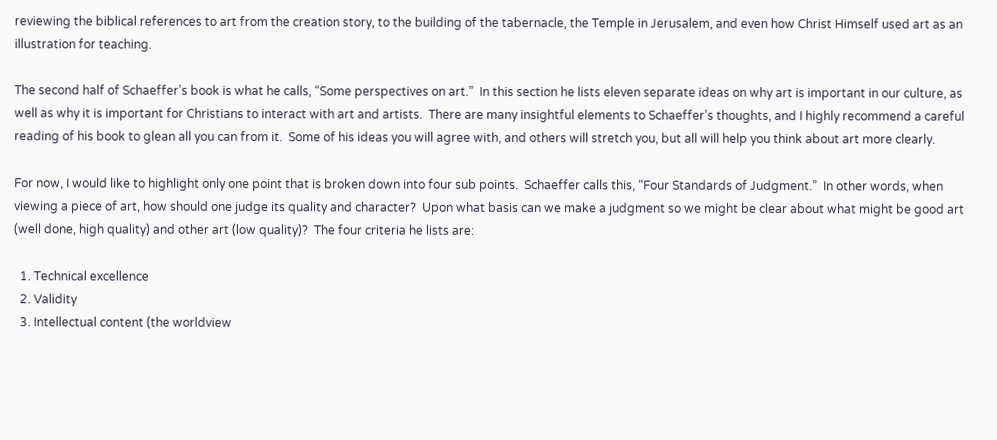reviewing the biblical references to art from the creation story, to the building of the tabernacle, the Temple in Jerusalem, and even how Christ Himself used art as an illustration for teaching.

The second half of Schaeffer’s book is what he calls, “Some perspectives on art.”  In this section he lists eleven separate ideas on why art is important in our culture, as well as why it is important for Christians to interact with art and artists.  There are many insightful elements to Schaeffer’s thoughts, and I highly recommend a careful reading of his book to glean all you can from it.  Some of his ideas you will agree with, and others will stretch you, but all will help you think about art more clearly.

For now, I would like to highlight only one point that is broken down into four sub points.  Schaeffer calls this, “Four Standards of Judgment.”  In other words, when viewing a piece of art, how should one judge its quality and character?  Upon what basis can we make a judgment so we might be clear about what might be good art (well done, high quality) and other art (low quality)?  The four criteria he lists are:

  1. Technical excellence
  2. Validity
  3. Intellectual content (the worldview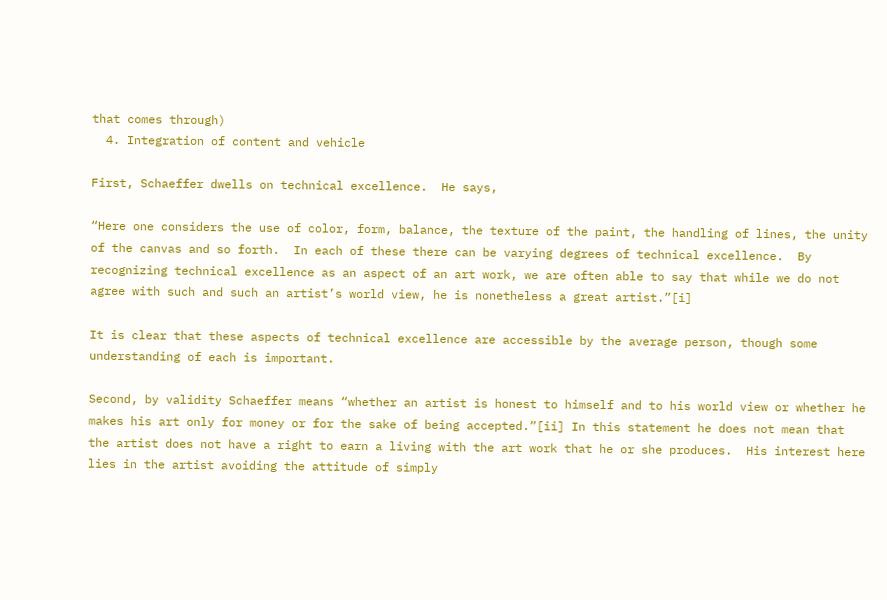that comes through)
  4. Integration of content and vehicle

First, Schaeffer dwells on technical excellence.  He says,

“Here one considers the use of color, form, balance, the texture of the paint, the handling of lines, the unity of the canvas and so forth.  In each of these there can be varying degrees of technical excellence.  By recognizing technical excellence as an aspect of an art work, we are often able to say that while we do not agree with such and such an artist’s world view, he is nonetheless a great artist.”[i]

It is clear that these aspects of technical excellence are accessible by the average person, though some understanding of each is important.

Second, by validity Schaeffer means “whether an artist is honest to himself and to his world view or whether he makes his art only for money or for the sake of being accepted.”[ii] In this statement he does not mean that the artist does not have a right to earn a living with the art work that he or she produces.  His interest here lies in the artist avoiding the attitude of simply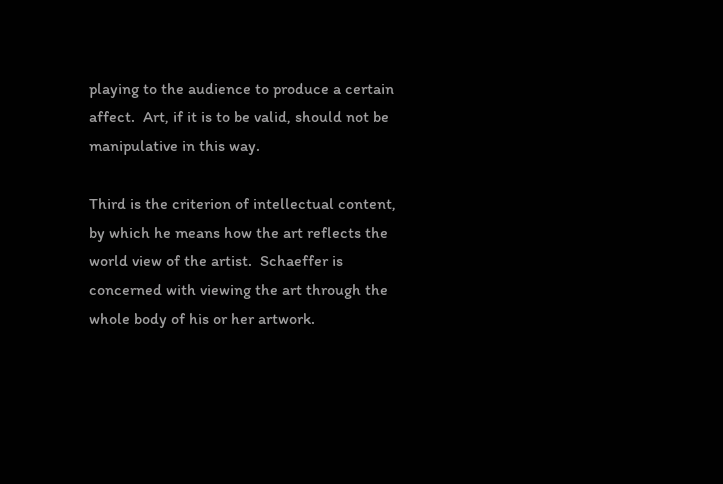playing to the audience to produce a certain affect.  Art, if it is to be valid, should not be manipulative in this way.

Third is the criterion of intellectual content, by which he means how the art reflects the world view of the artist.  Schaeffer is concerned with viewing the art through the whole body of his or her artwork.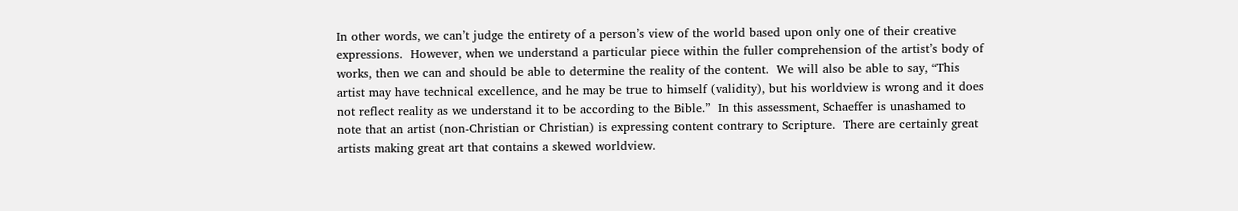In other words, we can’t judge the entirety of a person’s view of the world based upon only one of their creative expressions.  However, when we understand a particular piece within the fuller comprehension of the artist’s body of works, then we can and should be able to determine the reality of the content.  We will also be able to say, “This artist may have technical excellence, and he may be true to himself (validity), but his worldview is wrong and it does not reflect reality as we understand it to be according to the Bible.”  In this assessment, Schaeffer is unashamed to note that an artist (non-Christian or Christian) is expressing content contrary to Scripture.  There are certainly great artists making great art that contains a skewed worldview.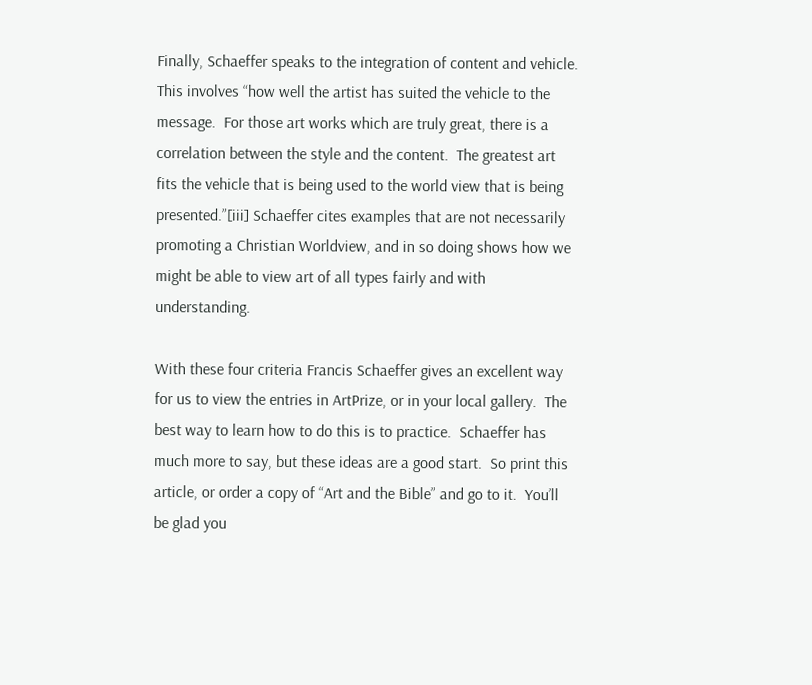Finally, Schaeffer speaks to the integration of content and vehicle.  This involves “how well the artist has suited the vehicle to the message.  For those art works which are truly great, there is a correlation between the style and the content.  The greatest art fits the vehicle that is being used to the world view that is being presented.”[iii] Schaeffer cites examples that are not necessarily promoting a Christian Worldview, and in so doing shows how we might be able to view art of all types fairly and with understanding.

With these four criteria Francis Schaeffer gives an excellent way for us to view the entries in ArtPrize, or in your local gallery.  The best way to learn how to do this is to practice.  Schaeffer has much more to say, but these ideas are a good start.  So print this article, or order a copy of “Art and the Bible” and go to it.  You’ll be glad you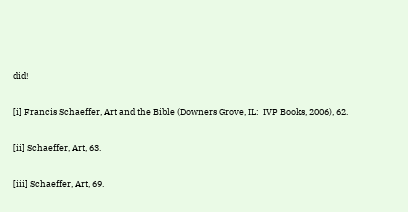did!

[i] Francis Schaeffer, Art and the Bible (Downers Grove, IL:  IVP Books, 2006), 62.

[ii] Schaeffer, Art, 63.

[iii] Schaeffer, Art, 69.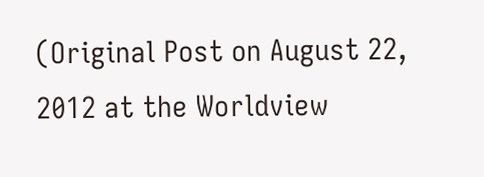(Original Post on August 22, 2012 at the Worldview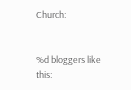Church:


%d bloggers like this: